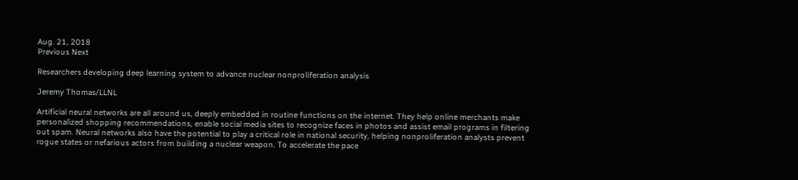Aug. 21, 2018
Previous Next

Researchers developing deep learning system to advance nuclear nonproliferation analysis

Jeremy Thomas/LLNL

Artificial neural networks are all around us, deeply embedded in routine functions on the internet. They help online merchants make personalized shopping recommendations, enable social media sites to recognize faces in photos and assist email programs in filtering out spam. Neural networks also have the potential to play a critical role in national security, helping nonproliferation analysts prevent rogue states or nefarious actors from building a nuclear weapon. To accelerate the pace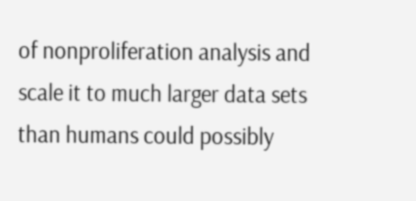of nonproliferation analysis and scale it to much larger data sets than humans could possibly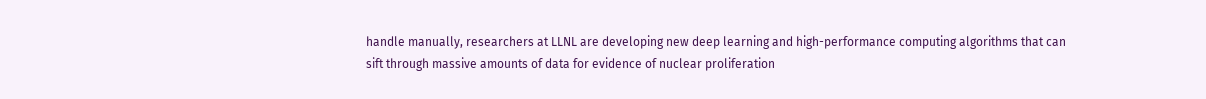handle manually, researchers at LLNL are developing new deep learning and high-performance computing algorithms that can sift through massive amounts of data for evidence of nuclear proliferation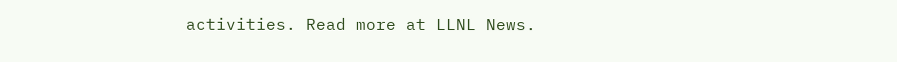activities. Read more at LLNL News.